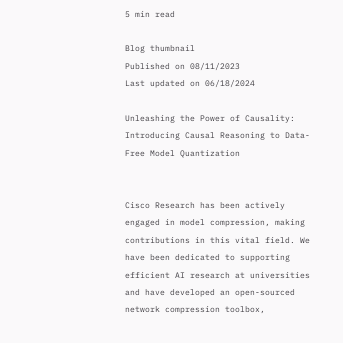5 min read

Blog thumbnail
Published on 08/11/2023
Last updated on 06/18/2024

Unleashing the Power of Causality: Introducing Causal Reasoning to Data-Free Model Quantization


Cisco Research has been actively engaged in model compression, making contributions in this vital field. We have been dedicated to supporting efficient AI research at universities and have developed an open-sourced network compression toolbox,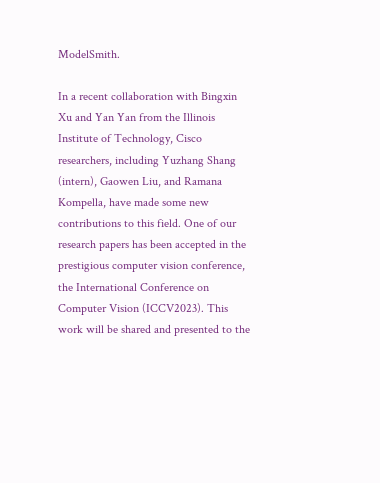ModelSmith.

In a recent collaboration with Bingxin Xu and Yan Yan from the Illinois Institute of Technology, Cisco researchers, including Yuzhang Shang (intern), Gaowen Liu, and Ramana Kompella, have made some new contributions to this field. One of our research papers has been accepted in the prestigious computer vision conference, the International Conference on Computer Vision (ICCV2023). This work will be shared and presented to the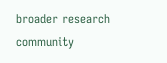broader research community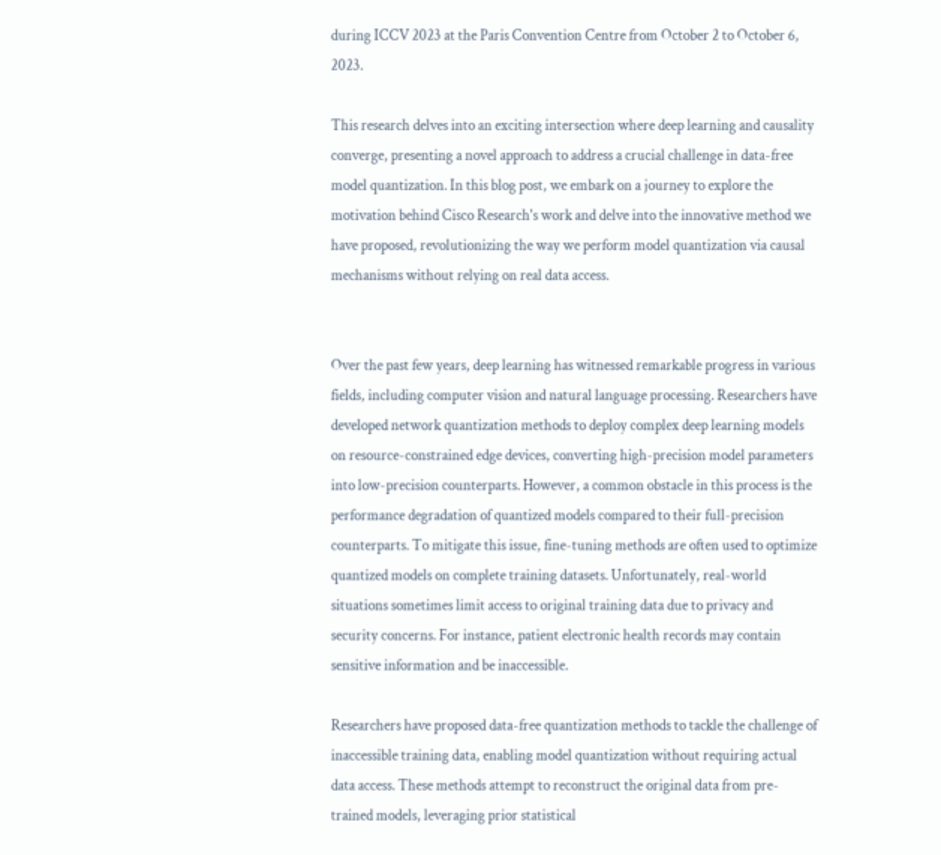during ICCV 2023 at the Paris Convention Centre from October 2 to October 6, 2023.

This research delves into an exciting intersection where deep learning and causality converge, presenting a novel approach to address a crucial challenge in data-free model quantization. In this blog post, we embark on a journey to explore the motivation behind Cisco Research's work and delve into the innovative method we have proposed, revolutionizing the way we perform model quantization via causal mechanisms without relying on real data access.


Over the past few years, deep learning has witnessed remarkable progress in various fields, including computer vision and natural language processing. Researchers have developed network quantization methods to deploy complex deep learning models on resource-constrained edge devices, converting high-precision model parameters into low-precision counterparts. However, a common obstacle in this process is the performance degradation of quantized models compared to their full-precision counterparts. To mitigate this issue, fine-tuning methods are often used to optimize quantized models on complete training datasets. Unfortunately, real-world situations sometimes limit access to original training data due to privacy and security concerns. For instance, patient electronic health records may contain sensitive information and be inaccessible.

Researchers have proposed data-free quantization methods to tackle the challenge of inaccessible training data, enabling model quantization without requiring actual data access. These methods attempt to reconstruct the original data from pre-trained models, leveraging prior statistical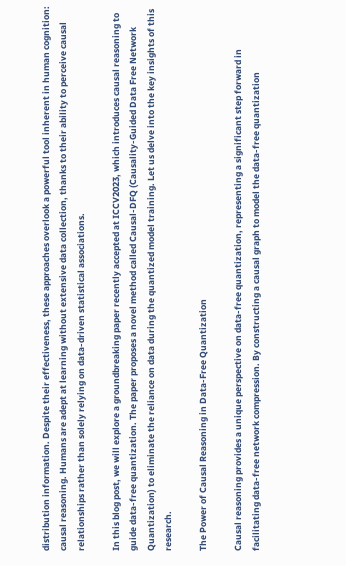distribution information. Despite their effectiveness, these approaches overlook a powerful tool inherent in human cognition: causal reasoning. Humans are adept at learning without extensive data collection, thanks to their ability to perceive causal relationships rather than solely relying on data-driven statistical associations.

In this blog post, we will explore a groundbreaking paper recently accepted at ICCV2023, which introduces causal reasoning to guide data-free quantization. The paper proposes a novel method called Causal-DFQ (Causality-Guided Data Free Network Quantization) to eliminate the reliance on data during the quantized model training. Let us delve into the key insights of this research.

The Power of Causal Reasoning in Data-Free Quantization

Causal reasoning provides a unique perspective on data-free quantization, representing a significant step forward in facilitating data-free network compression. By constructing a causal graph to model the data-free quantization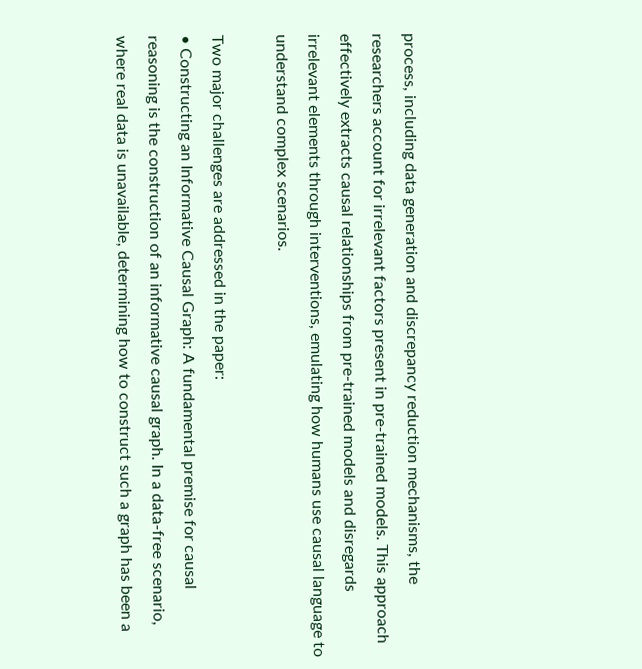process, including data generation and discrepancy reduction mechanisms, the researchers account for irrelevant factors present in pre-trained models. This approach effectively extracts causal relationships from pre-trained models and disregards irrelevant elements through interventions, emulating how humans use causal language to understand complex scenarios.

Two major challenges are addressed in the paper:
• Constructing an Informative Causal Graph: A fundamental premise for causal reasoning is the construction of an informative causal graph. In a data-free scenario, where real data is unavailable, determining how to construct such a graph has been a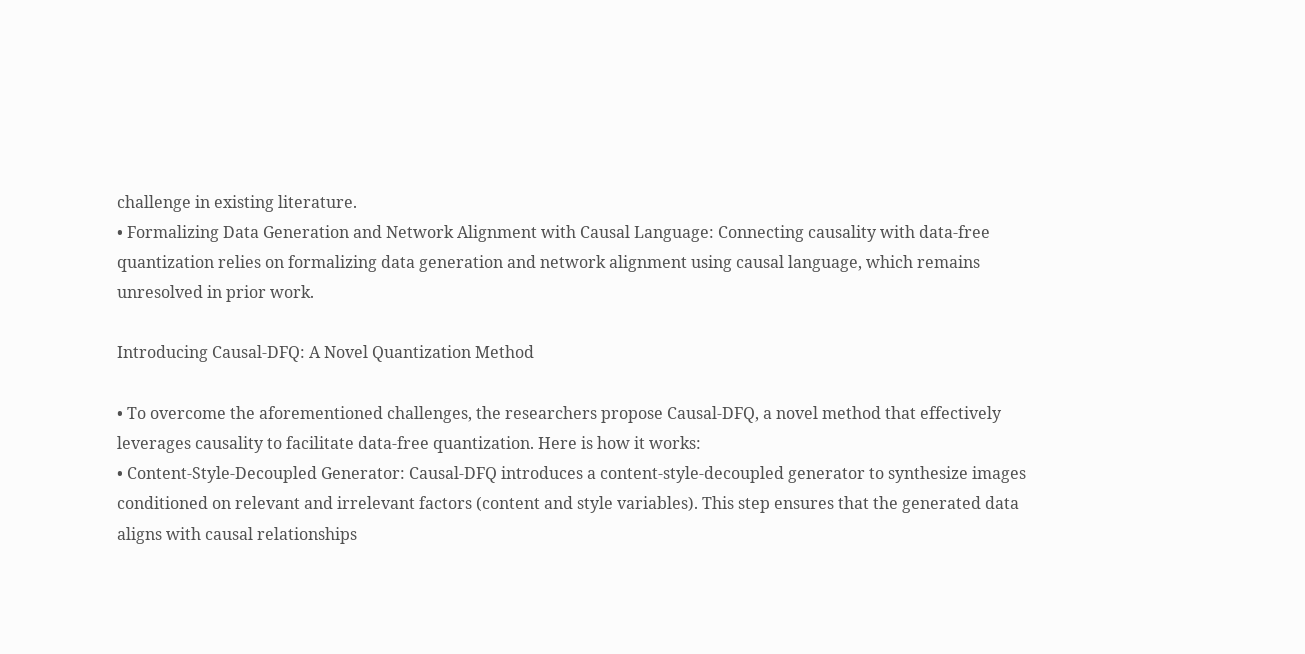challenge in existing literature.
• Formalizing Data Generation and Network Alignment with Causal Language: Connecting causality with data-free quantization relies on formalizing data generation and network alignment using causal language, which remains unresolved in prior work.

Introducing Causal-DFQ: A Novel Quantization Method

• To overcome the aforementioned challenges, the researchers propose Causal-DFQ, a novel method that effectively leverages causality to facilitate data-free quantization. Here is how it works:
• Content-Style-Decoupled Generator: Causal-DFQ introduces a content-style-decoupled generator to synthesize images conditioned on relevant and irrelevant factors (content and style variables). This step ensures that the generated data aligns with causal relationships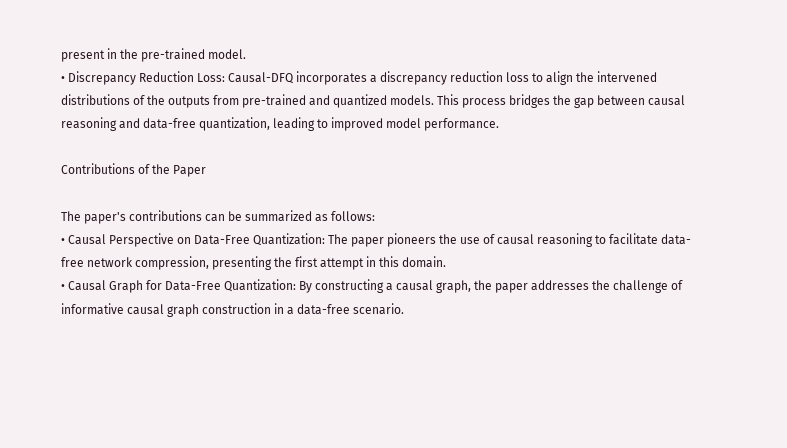present in the pre-trained model.
• Discrepancy Reduction Loss: Causal-DFQ incorporates a discrepancy reduction loss to align the intervened distributions of the outputs from pre-trained and quantized models. This process bridges the gap between causal reasoning and data-free quantization, leading to improved model performance.

Contributions of the Paper

The paper's contributions can be summarized as follows:
• Causal Perspective on Data-Free Quantization: The paper pioneers the use of causal reasoning to facilitate data-free network compression, presenting the first attempt in this domain.
• Causal Graph for Data-Free Quantization: By constructing a causal graph, the paper addresses the challenge of informative causal graph construction in a data-free scenario.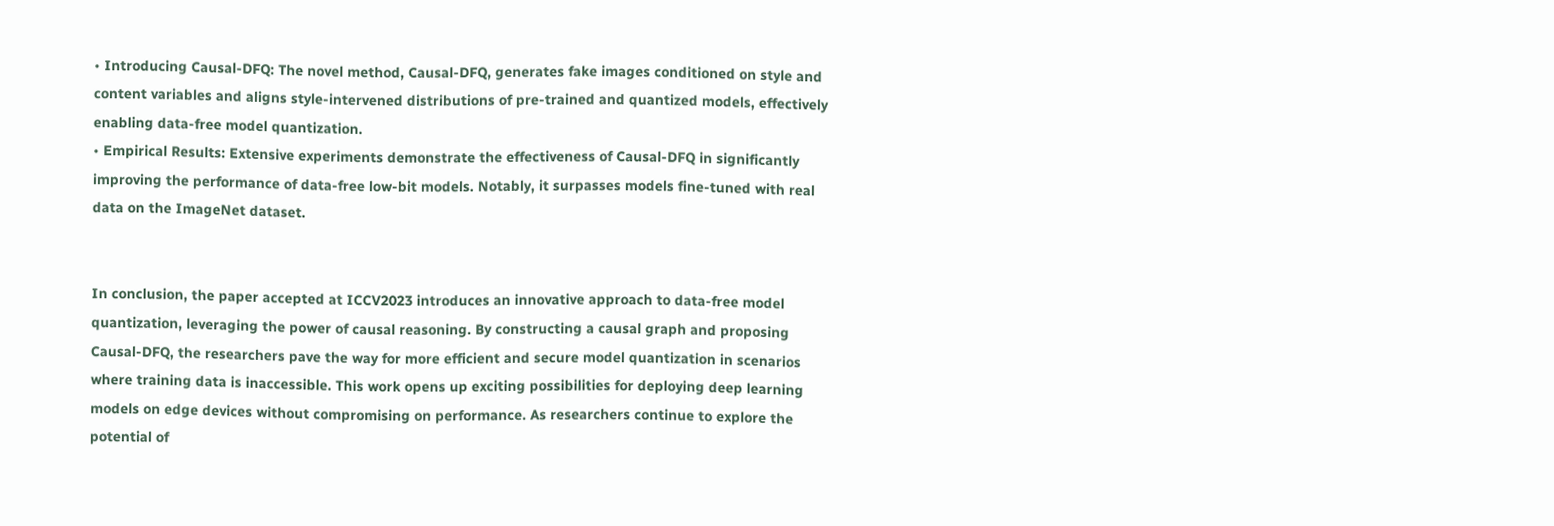• Introducing Causal-DFQ: The novel method, Causal-DFQ, generates fake images conditioned on style and content variables and aligns style-intervened distributions of pre-trained and quantized models, effectively enabling data-free model quantization.
• Empirical Results: Extensive experiments demonstrate the effectiveness of Causal-DFQ in significantly improving the performance of data-free low-bit models. Notably, it surpasses models fine-tuned with real data on the ImageNet dataset.


In conclusion, the paper accepted at ICCV2023 introduces an innovative approach to data-free model quantization, leveraging the power of causal reasoning. By constructing a causal graph and proposing Causal-DFQ, the researchers pave the way for more efficient and secure model quantization in scenarios where training data is inaccessible. This work opens up exciting possibilities for deploying deep learning models on edge devices without compromising on performance. As researchers continue to explore the potential of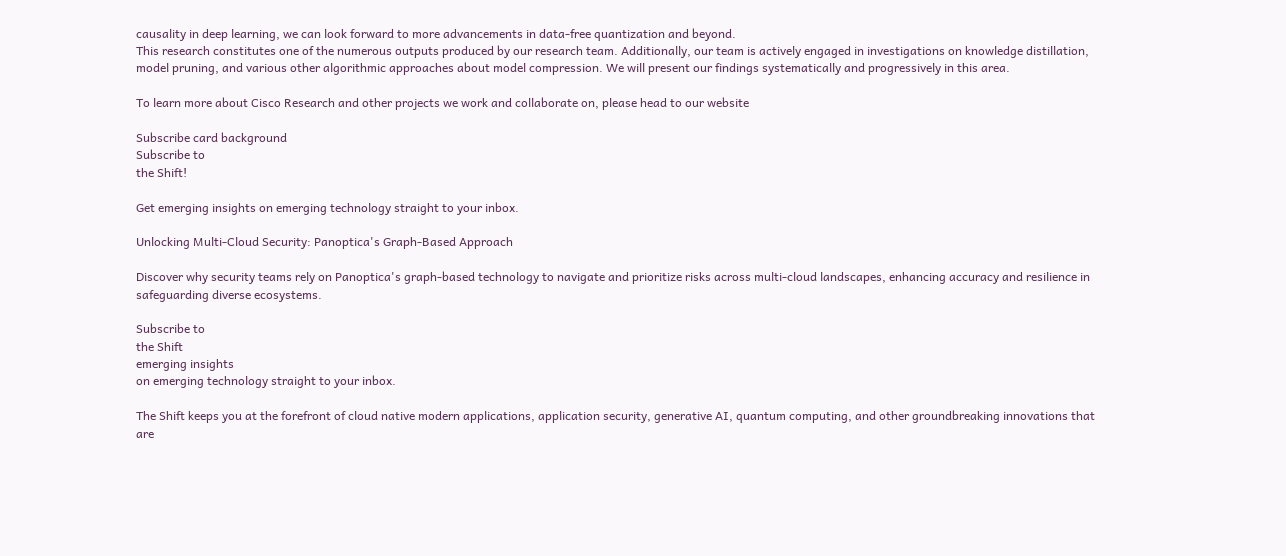causality in deep learning, we can look forward to more advancements in data-free quantization and beyond.
This research constitutes one of the numerous outputs produced by our research team. Additionally, our team is actively engaged in investigations on knowledge distillation, model pruning, and various other algorithmic approaches about model compression. We will present our findings systematically and progressively in this area.

To learn more about Cisco Research and other projects we work and collaborate on, please head to our website

Subscribe card background
Subscribe to
the Shift!

Get emerging insights on emerging technology straight to your inbox.

Unlocking Multi-Cloud Security: Panoptica's Graph-Based Approach

Discover why security teams rely on Panoptica's graph-based technology to navigate and prioritize risks across multi-cloud landscapes, enhancing accuracy and resilience in safeguarding diverse ecosystems.

Subscribe to
the Shift
emerging insights
on emerging technology straight to your inbox.

The Shift keeps you at the forefront of cloud native modern applications, application security, generative AI, quantum computing, and other groundbreaking innovations that are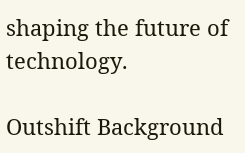shaping the future of technology.

Outshift Background